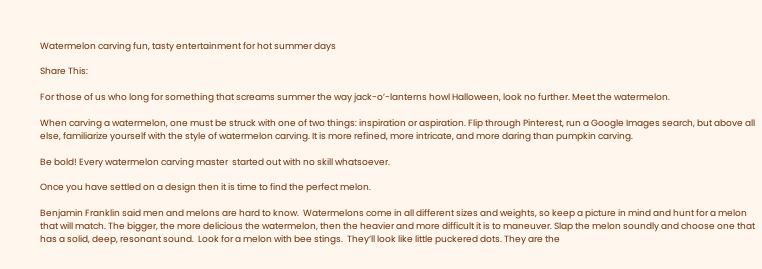Watermelon carving fun, tasty entertainment for hot summer days

Share This:

For those of us who long for something that screams summer the way jack-o’-lanterns howl Halloween, look no further. Meet the watermelon.

When carving a watermelon, one must be struck with one of two things: inspiration or aspiration. Flip through Pinterest, run a Google Images search, but above all else, familiarize yourself with the style of watermelon carving. It is more refined, more intricate, and more daring than pumpkin carving.

Be bold! Every watermelon carving master  started out with no skill whatsoever.

Once you have settled on a design then it is time to find the perfect melon.

Benjamin Franklin said men and melons are hard to know.  Watermelons come in all different sizes and weights, so keep a picture in mind and hunt for a melon that will match. The bigger, the more delicious the watermelon, then the heavier and more difficult it is to maneuver. Slap the melon soundly and choose one that has a solid, deep, resonant sound.  Look for a melon with bee stings.  They’ll look like little puckered dots. They are the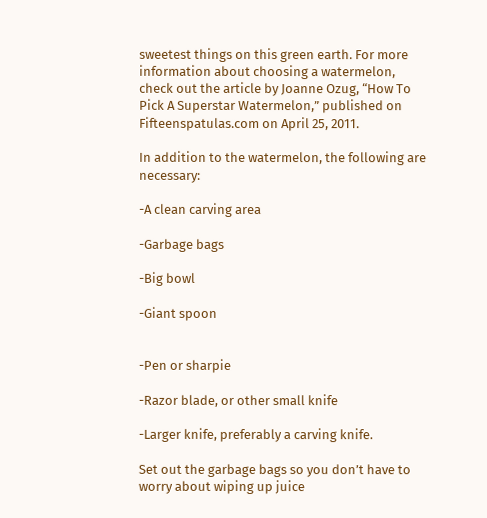sweetest things on this green earth. For more information about choosing a watermelon, check out the article by Joanne Ozug, “How To Pick A Superstar Watermelon,” published on Fifteenspatulas.com on April 25, 2011.

In addition to the watermelon, the following are necessary:

-A clean carving area

-Garbage bags

-Big bowl

-Giant spoon


-Pen or sharpie

-Razor blade, or other small knife

-Larger knife, preferably a carving knife.

Set out the garbage bags so you don’t have to worry about wiping up juice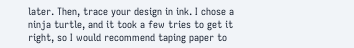later. Then, trace your design in ink. I chose a ninja turtle, and it took a few tries to get it right, so I would recommend taping paper to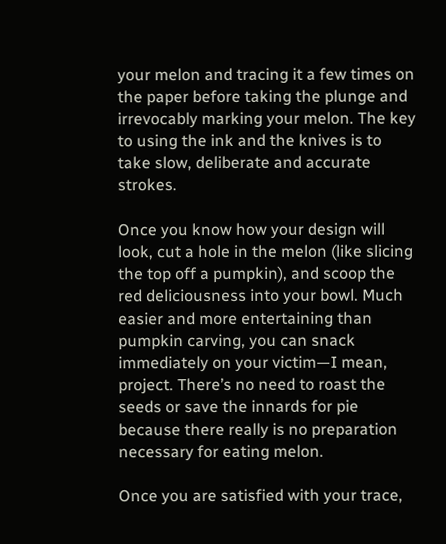your melon and tracing it a few times on the paper before taking the plunge and irrevocably marking your melon. The key to using the ink and the knives is to take slow, deliberate and accurate strokes.

Once you know how your design will look, cut a hole in the melon (like slicing the top off a pumpkin), and scoop the red deliciousness into your bowl. Much easier and more entertaining than pumpkin carving, you can snack immediately on your victim—I mean, project. There’s no need to roast the seeds or save the innards for pie because there really is no preparation necessary for eating melon.

Once you are satisfied with your trace,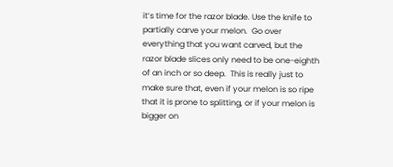it’s time for the razor blade. Use the knife to partially carve your melon.  Go over everything that you want carved, but the razor blade slices only need to be one-eighth of an inch or so deep.  This is really just to make sure that, even if your melon is so ripe that it is prone to splitting, or if your melon is bigger on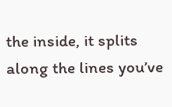the inside, it splits along the lines you’ve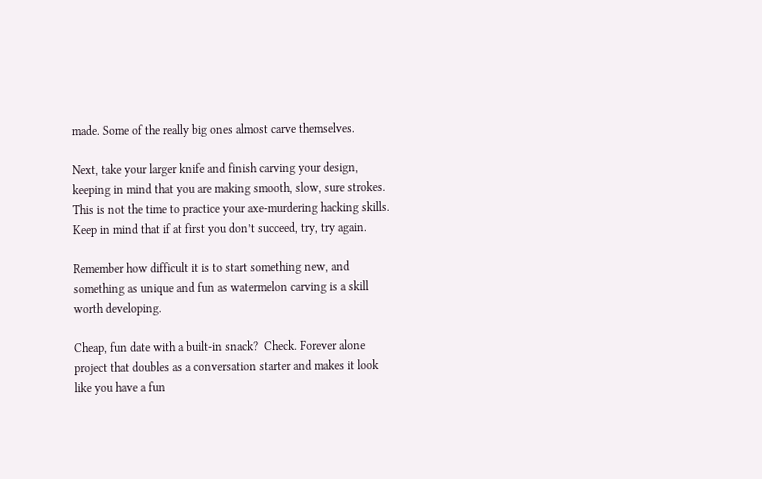made. Some of the really big ones almost carve themselves.

Next, take your larger knife and finish carving your design, keeping in mind that you are making smooth, slow, sure strokes. This is not the time to practice your axe-murdering hacking skills. Keep in mind that if at first you don’t succeed, try, try again.

Remember how difficult it is to start something new, and something as unique and fun as watermelon carving is a skill worth developing.

Cheap, fun date with a built-in snack?  Check. Forever alone project that doubles as a conversation starter and makes it look like you have a fun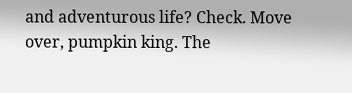and adventurous life? Check. Move over, pumpkin king. The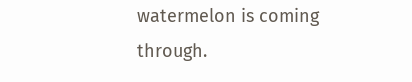watermelon is coming through.